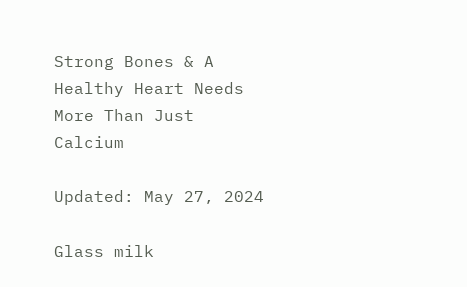Strong Bones & A Healthy Heart Needs More Than Just Calcium

Updated: May 27, 2024

Glass milk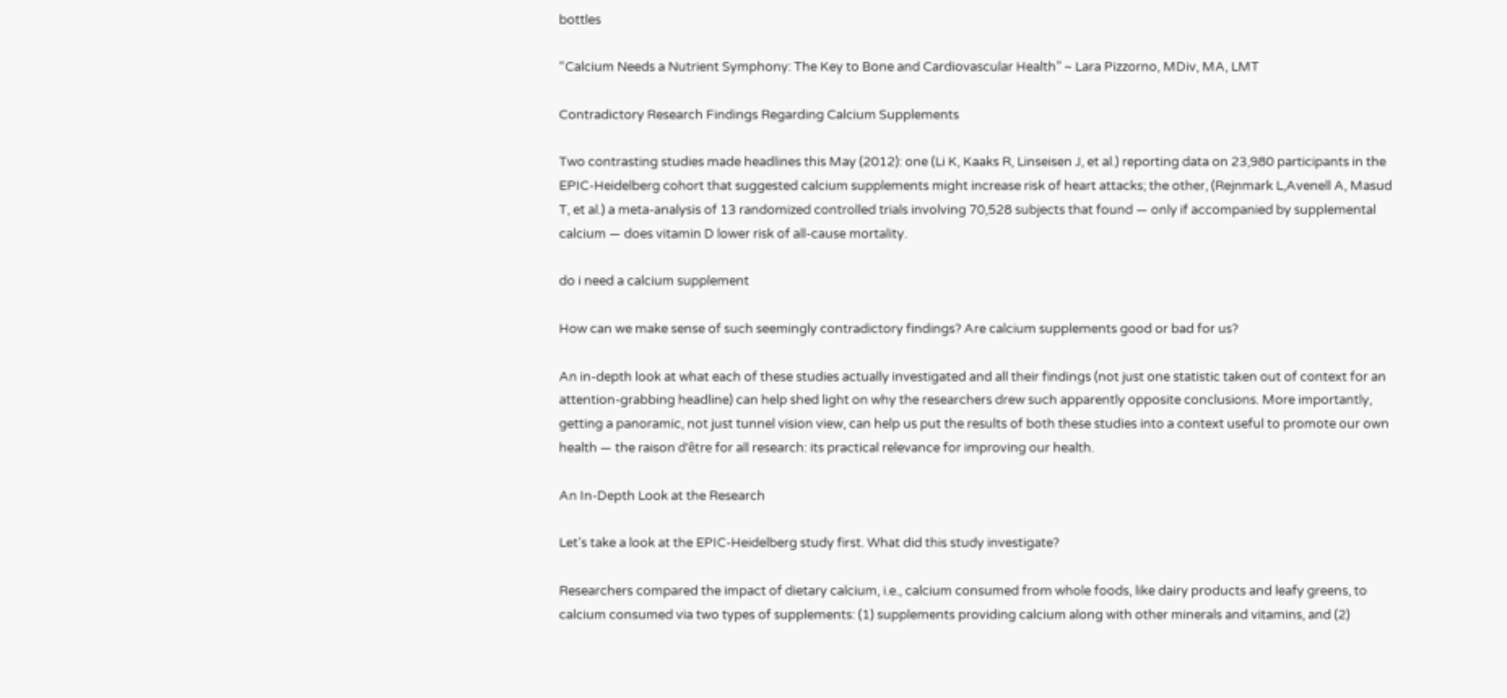bottles

“Calcium Needs a Nutrient Symphony: The Key to Bone and Cardiovascular Health” ~ Lara Pizzorno, MDiv, MA, LMT

Contradictory Research Findings Regarding Calcium Supplements

Two contrasting studies made headlines this May (2012): one (Li K, Kaaks R, Linseisen J, et al.) reporting data on 23,980 participants in the EPIC-Heidelberg cohort that suggested calcium supplements might increase risk of heart attacks; the other, (Rejnmark L,Avenell A, Masud T, et al.) a meta-analysis of 13 randomized controlled trials involving 70,528 subjects that found — only if accompanied by supplemental calcium — does vitamin D lower risk of all-cause mortality.

do i need a calcium supplement

How can we make sense of such seemingly contradictory findings? Are calcium supplements good or bad for us?

An in-depth look at what each of these studies actually investigated and all their findings (not just one statistic taken out of context for an attention-grabbing headline) can help shed light on why the researchers drew such apparently opposite conclusions. More importantly, getting a panoramic, not just tunnel vision view, can help us put the results of both these studies into a context useful to promote our own health — the raison d’être for all research: its practical relevance for improving our health.

An In-Depth Look at the Research

Let’s take a look at the EPIC-Heidelberg study first. What did this study investigate?

Researchers compared the impact of dietary calcium, i.e., calcium consumed from whole foods, like dairy products and leafy greens, to calcium consumed via two types of supplements: (1) supplements providing calcium along with other minerals and vitamins, and (2)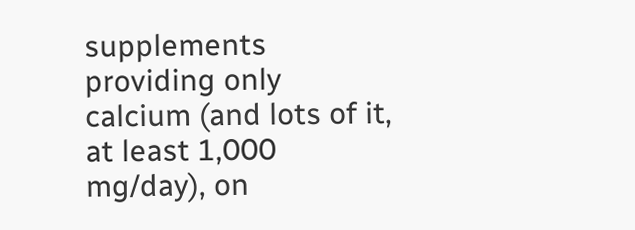supplements providing only calcium (and lots of it, at least 1,000 mg/day), on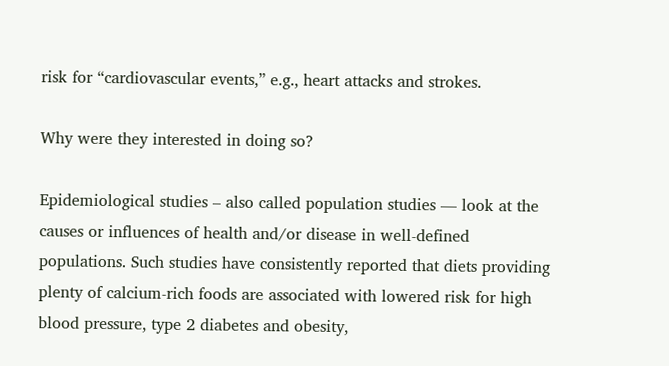risk for “cardiovascular events,” e.g., heart attacks and strokes.

Why were they interested in doing so?

Epidemiological studies – also called population studies — look at the causes or influences of health and/or disease in well-defined populations. Such studies have consistently reported that diets providing plenty of calcium-rich foods are associated with lowered risk for high blood pressure, type 2 diabetes and obesity,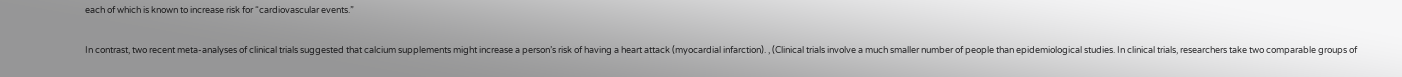each of which is known to increase risk for “cardiovascular events.”

In contrast, two recent meta-analyses of clinical trials suggested that calcium supplements might increase a person’s risk of having a heart attack (myocardial infarction). , (Clinical trials involve a much smaller number of people than epidemiological studies. In clinical trials, researchers take two comparable groups of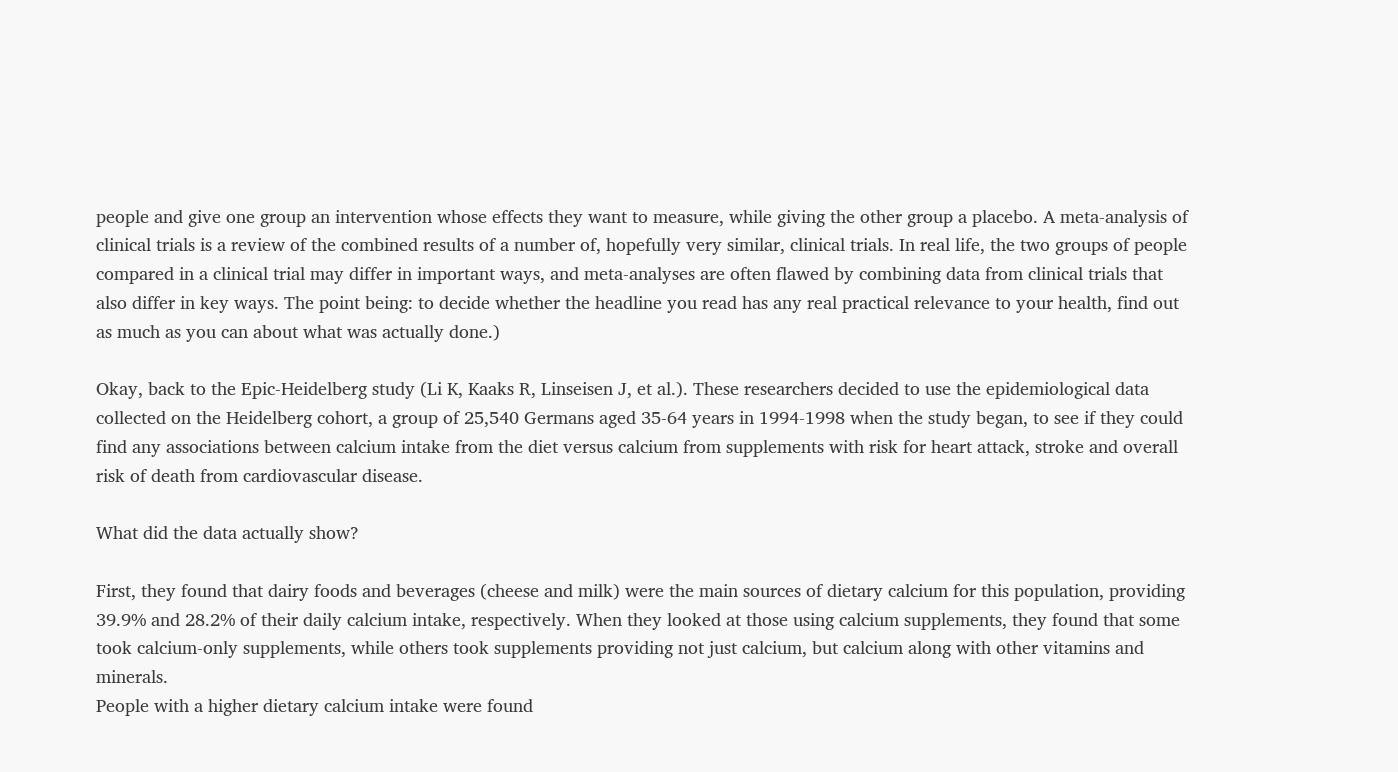people and give one group an intervention whose effects they want to measure, while giving the other group a placebo. A meta-analysis of clinical trials is a review of the combined results of a number of, hopefully very similar, clinical trials. In real life, the two groups of people compared in a clinical trial may differ in important ways, and meta-analyses are often flawed by combining data from clinical trials that also differ in key ways. The point being: to decide whether the headline you read has any real practical relevance to your health, find out as much as you can about what was actually done.)

Okay, back to the Epic-Heidelberg study (Li K, Kaaks R, Linseisen J, et al.). These researchers decided to use the epidemiological data collected on the Heidelberg cohort, a group of 25,540 Germans aged 35-64 years in 1994-1998 when the study began, to see if they could find any associations between calcium intake from the diet versus calcium from supplements with risk for heart attack, stroke and overall risk of death from cardiovascular disease.

What did the data actually show?

First, they found that dairy foods and beverages (cheese and milk) were the main sources of dietary calcium for this population, providing 39.9% and 28.2% of their daily calcium intake, respectively. When they looked at those using calcium supplements, they found that some took calcium-only supplements, while others took supplements providing not just calcium, but calcium along with other vitamins and minerals.
People with a higher dietary calcium intake were found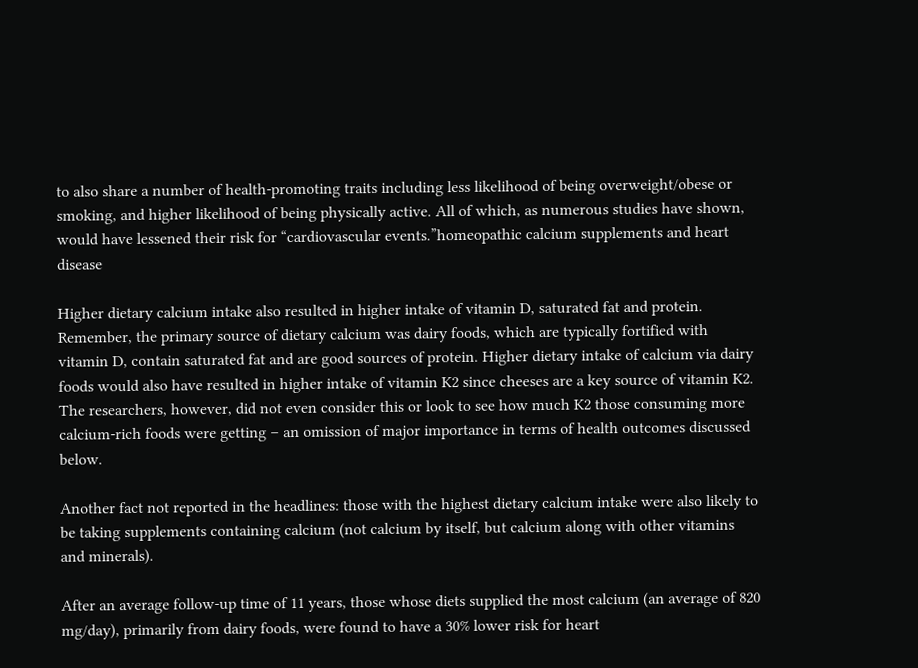to also share a number of health-promoting traits including less likelihood of being overweight/obese or smoking, and higher likelihood of being physically active. All of which, as numerous studies have shown, would have lessened their risk for “cardiovascular events.”homeopathic calcium supplements and heart disease

Higher dietary calcium intake also resulted in higher intake of vitamin D, saturated fat and protein. Remember, the primary source of dietary calcium was dairy foods, which are typically fortified with vitamin D, contain saturated fat and are good sources of protein. Higher dietary intake of calcium via dairy foods would also have resulted in higher intake of vitamin K2 since cheeses are a key source of vitamin K2. The researchers, however, did not even consider this or look to see how much K2 those consuming more calcium-rich foods were getting – an omission of major importance in terms of health outcomes discussed below.

Another fact not reported in the headlines: those with the highest dietary calcium intake were also likely to be taking supplements containing calcium (not calcium by itself, but calcium along with other vitamins and minerals).

After an average follow-up time of 11 years, those whose diets supplied the most calcium (an average of 820 mg/day), primarily from dairy foods, were found to have a 30% lower risk for heart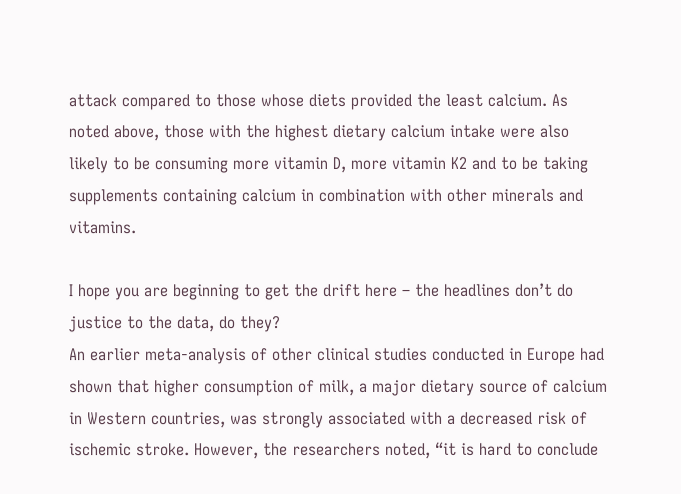attack compared to those whose diets provided the least calcium. As noted above, those with the highest dietary calcium intake were also likely to be consuming more vitamin D, more vitamin K2 and to be taking supplements containing calcium in combination with other minerals and vitamins.

I hope you are beginning to get the drift here – the headlines don’t do justice to the data, do they?
An earlier meta-analysis of other clinical studies conducted in Europe had shown that higher consumption of milk, a major dietary source of calcium in Western countries, was strongly associated with a decreased risk of ischemic stroke. However, the researchers noted, “it is hard to conclude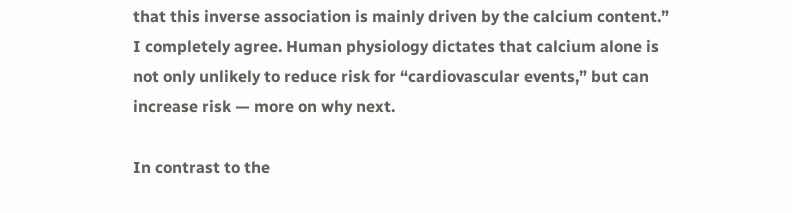that this inverse association is mainly driven by the calcium content.” I completely agree. Human physiology dictates that calcium alone is not only unlikely to reduce risk for “cardiovascular events,” but can increase risk — more on why next.

In contrast to the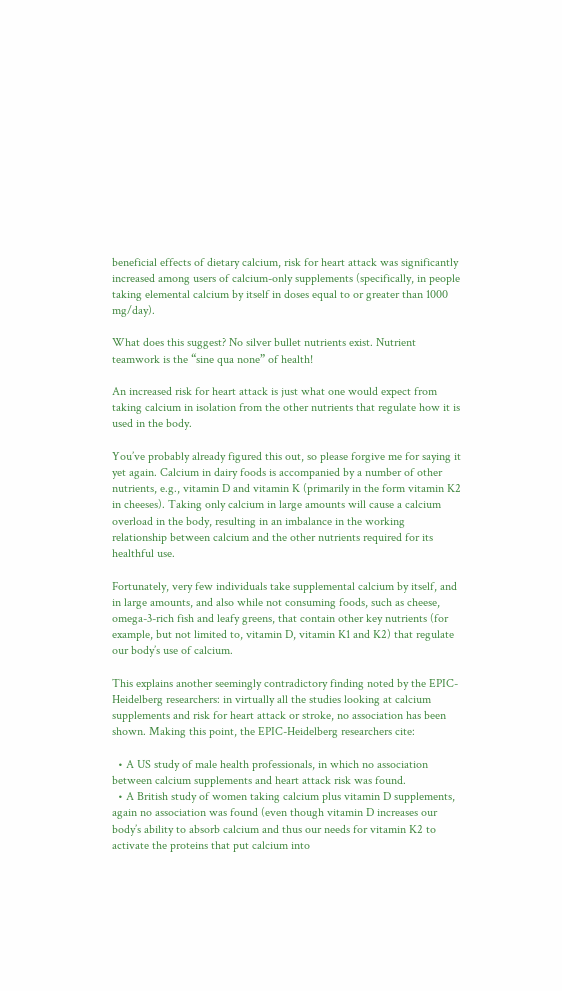beneficial effects of dietary calcium, risk for heart attack was significantly increased among users of calcium-only supplements (specifically, in people taking elemental calcium by itself in doses equal to or greater than 1000 mg/day).

What does this suggest? No silver bullet nutrients exist. Nutrient teamwork is the “sine qua none” of health!

An increased risk for heart attack is just what one would expect from taking calcium in isolation from the other nutrients that regulate how it is used in the body.

You’ve probably already figured this out, so please forgive me for saying it yet again. Calcium in dairy foods is accompanied by a number of other nutrients, e.g., vitamin D and vitamin K (primarily in the form vitamin K2 in cheeses). Taking only calcium in large amounts will cause a calcium overload in the body, resulting in an imbalance in the working relationship between calcium and the other nutrients required for its healthful use.

Fortunately, very few individuals take supplemental calcium by itself, and in large amounts, and also while not consuming foods, such as cheese, omega-3-rich fish and leafy greens, that contain other key nutrients (for example, but not limited to, vitamin D, vitamin K1 and K2) that regulate our body’s use of calcium.

This explains another seemingly contradictory finding noted by the EPIC-Heidelberg researchers: in virtually all the studies looking at calcium supplements and risk for heart attack or stroke, no association has been shown. Making this point, the EPIC-Heidelberg researchers cite:

  • A US study of male health professionals, in which no association between calcium supplements and heart attack risk was found.
  • A British study of women taking calcium plus vitamin D supplements, again no association was found (even though vitamin D increases our body’s ability to absorb calcium and thus our needs for vitamin K2 to activate the proteins that put calcium into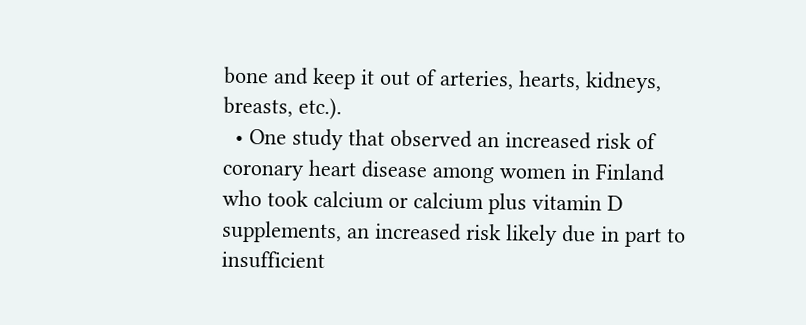bone and keep it out of arteries, hearts, kidneys, breasts, etc.).
  • One study that observed an increased risk of coronary heart disease among women in Finland who took calcium or calcium plus vitamin D supplements, an increased risk likely due in part to insufficient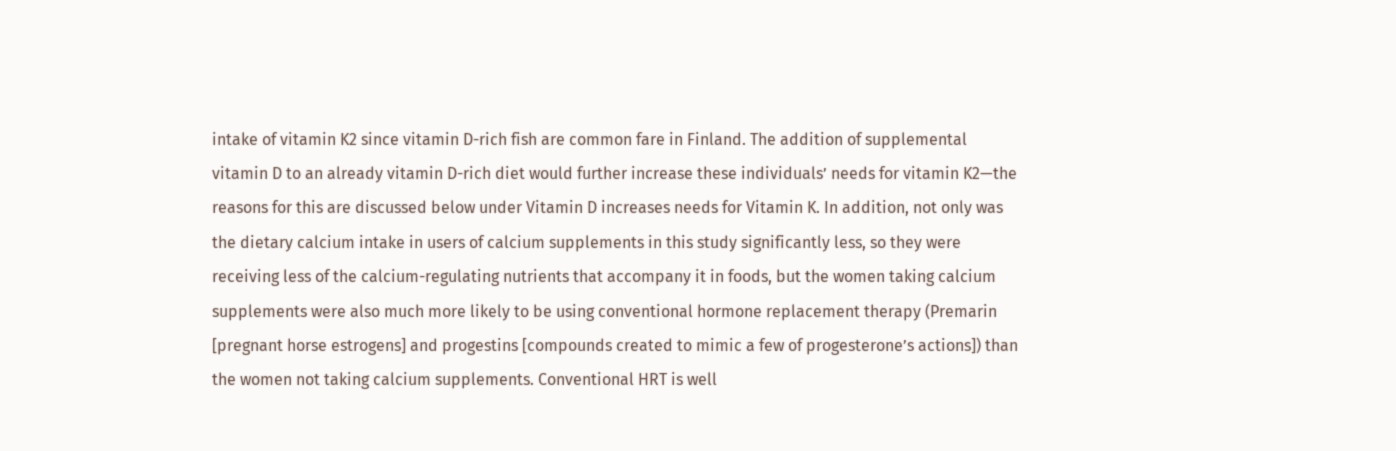intake of vitamin K2 since vitamin D-rich fish are common fare in Finland. The addition of supplemental vitamin D to an already vitamin D-rich diet would further increase these individuals’ needs for vitamin K2—the reasons for this are discussed below under Vitamin D increases needs for Vitamin K. In addition, not only was the dietary calcium intake in users of calcium supplements in this study significantly less, so they were receiving less of the calcium-regulating nutrients that accompany it in foods, but the women taking calcium supplements were also much more likely to be using conventional hormone replacement therapy (Premarin [pregnant horse estrogens] and progestins [compounds created to mimic a few of progesterone’s actions]) than the women not taking calcium supplements. Conventional HRT is well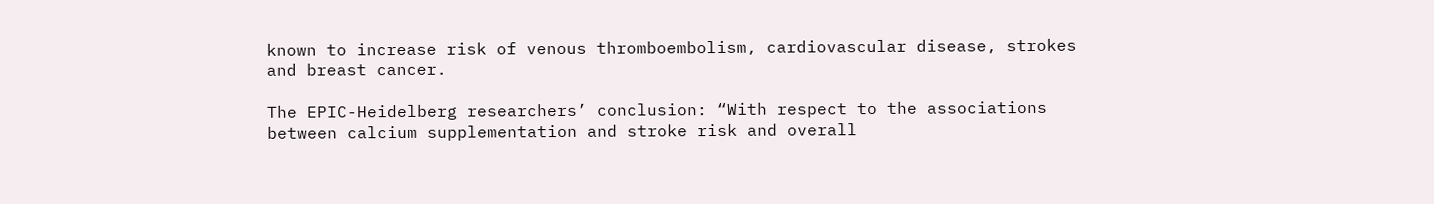known to increase risk of venous thromboembolism, cardiovascular disease, strokes and breast cancer.

The EPIC-Heidelberg researchers’ conclusion: “With respect to the associations between calcium supplementation and stroke risk and overall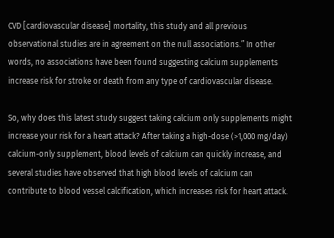CVD [cardiovascular disease] mortality, this study and all previous observational studies are in agreement on the null associations.” In other words, no associations have been found suggesting calcium supplements increase risk for stroke or death from any type of cardiovascular disease.

So, why does this latest study suggest taking calcium only supplements might increase your risk for a heart attack? After taking a high-dose (>1,000 mg/day) calcium-only supplement, blood levels of calcium can quickly increase, and several studies have observed that high blood levels of calcium can contribute to blood vessel calcification, which increases risk for heart attack.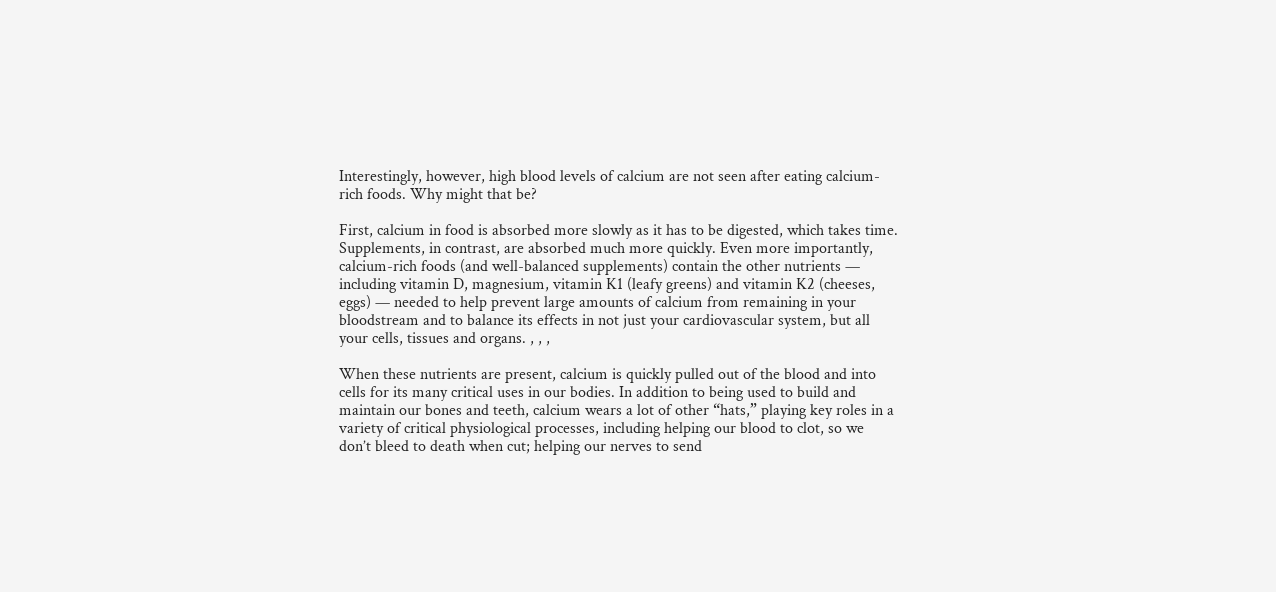Interestingly, however, high blood levels of calcium are not seen after eating calcium-rich foods. Why might that be?

First, calcium in food is absorbed more slowly as it has to be digested, which takes time. Supplements, in contrast, are absorbed much more quickly. Even more importantly, calcium-rich foods (and well-balanced supplements) contain the other nutrients — including vitamin D, magnesium, vitamin K1 (leafy greens) and vitamin K2 (cheeses, eggs) — needed to help prevent large amounts of calcium from remaining in your bloodstream and to balance its effects in not just your cardiovascular system, but all your cells, tissues and organs. , , ,

When these nutrients are present, calcium is quickly pulled out of the blood and into cells for its many critical uses in our bodies. In addition to being used to build and maintain our bones and teeth, calcium wears a lot of other “hats,” playing key roles in a variety of critical physiological processes, including helping our blood to clot, so we don’t bleed to death when cut; helping our nerves to send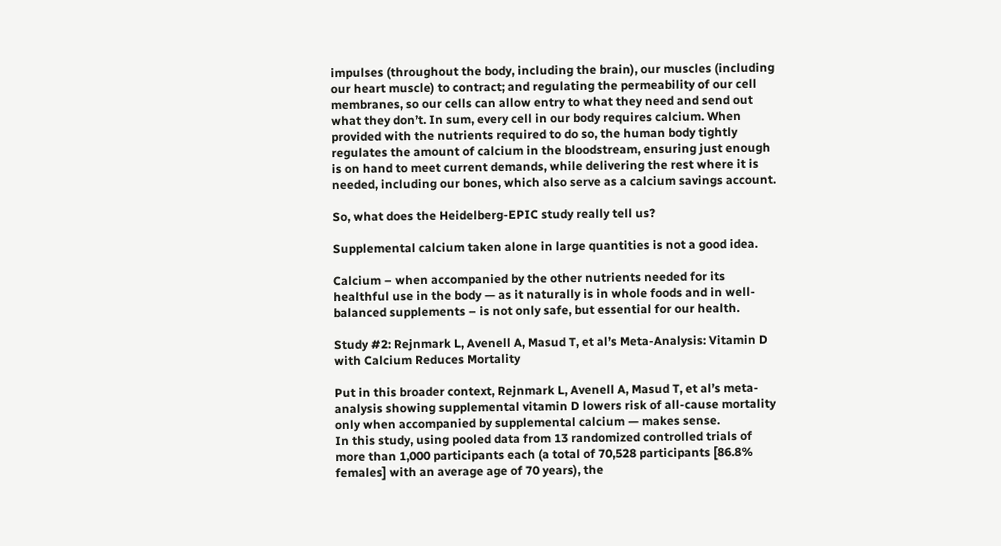impulses (throughout the body, including the brain), our muscles (including our heart muscle) to contract; and regulating the permeability of our cell membranes, so our cells can allow entry to what they need and send out what they don’t. In sum, every cell in our body requires calcium. When provided with the nutrients required to do so, the human body tightly regulates the amount of calcium in the bloodstream, ensuring just enough is on hand to meet current demands, while delivering the rest where it is needed, including our bones, which also serve as a calcium savings account.

So, what does the Heidelberg-EPIC study really tell us?

Supplemental calcium taken alone in large quantities is not a good idea.

Calcium – when accompanied by the other nutrients needed for its healthful use in the body — as it naturally is in whole foods and in well-balanced supplements – is not only safe, but essential for our health.

Study #2: Rejnmark L, Avenell A, Masud T, et al’s Meta-Analysis: Vitamin D with Calcium Reduces Mortality

Put in this broader context, Rejnmark L, Avenell A, Masud T, et al’s meta-analysis showing supplemental vitamin D lowers risk of all-cause mortality only when accompanied by supplemental calcium — makes sense.
In this study, using pooled data from 13 randomized controlled trials of more than 1,000 participants each (a total of 70,528 participants [86.8% females] with an average age of 70 years), the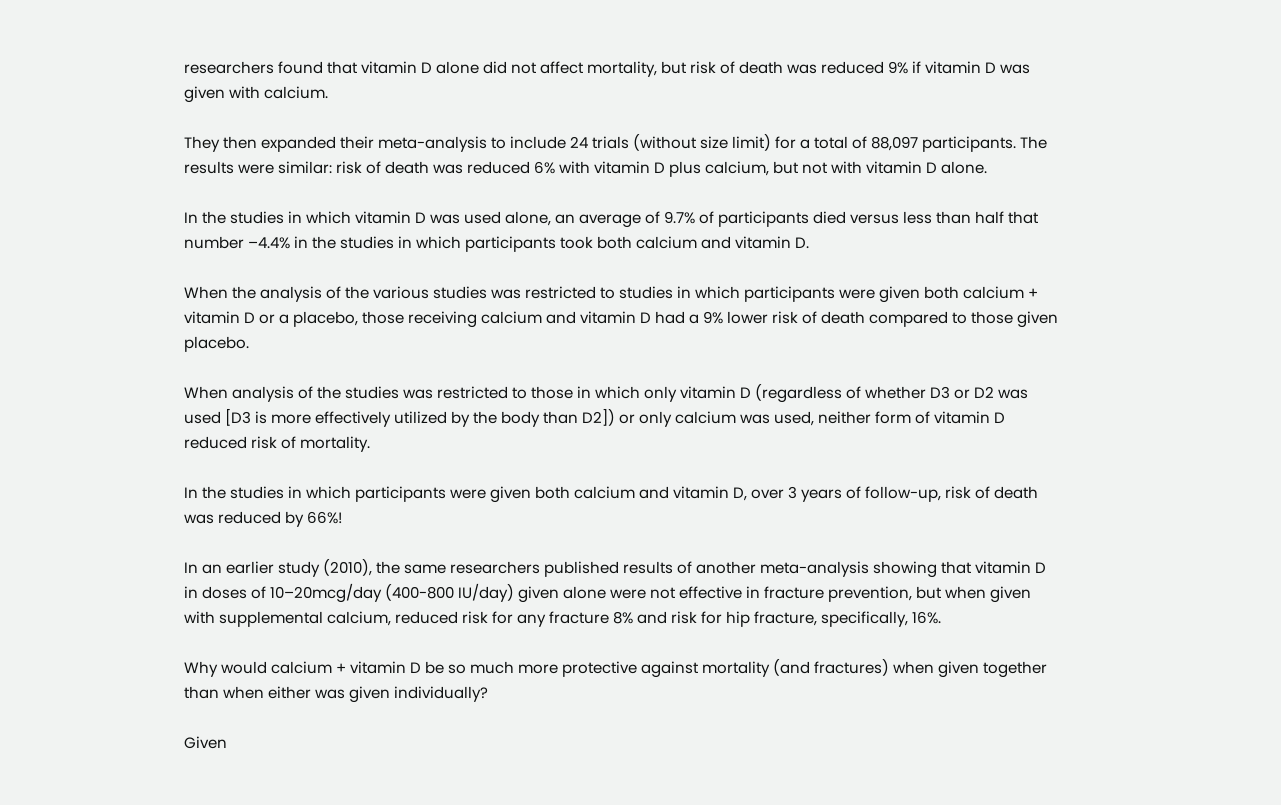researchers found that vitamin D alone did not affect mortality, but risk of death was reduced 9% if vitamin D was given with calcium.

They then expanded their meta-analysis to include 24 trials (without size limit) for a total of 88,097 participants. The results were similar: risk of death was reduced 6% with vitamin D plus calcium, but not with vitamin D alone.

In the studies in which vitamin D was used alone, an average of 9.7% of participants died versus less than half that number –4.4% in the studies in which participants took both calcium and vitamin D.

When the analysis of the various studies was restricted to studies in which participants were given both calcium + vitamin D or a placebo, those receiving calcium and vitamin D had a 9% lower risk of death compared to those given placebo.

When analysis of the studies was restricted to those in which only vitamin D (regardless of whether D3 or D2 was used [D3 is more effectively utilized by the body than D2]) or only calcium was used, neither form of vitamin D reduced risk of mortality.

In the studies in which participants were given both calcium and vitamin D, over 3 years of follow-up, risk of death was reduced by 66%!

In an earlier study (2010), the same researchers published results of another meta-analysis showing that vitamin D in doses of 10–20mcg/day (400-800 IU/day) given alone were not effective in fracture prevention, but when given with supplemental calcium, reduced risk for any fracture 8% and risk for hip fracture, specifically, 16%.

Why would calcium + vitamin D be so much more protective against mortality (and fractures) when given together than when either was given individually?

Given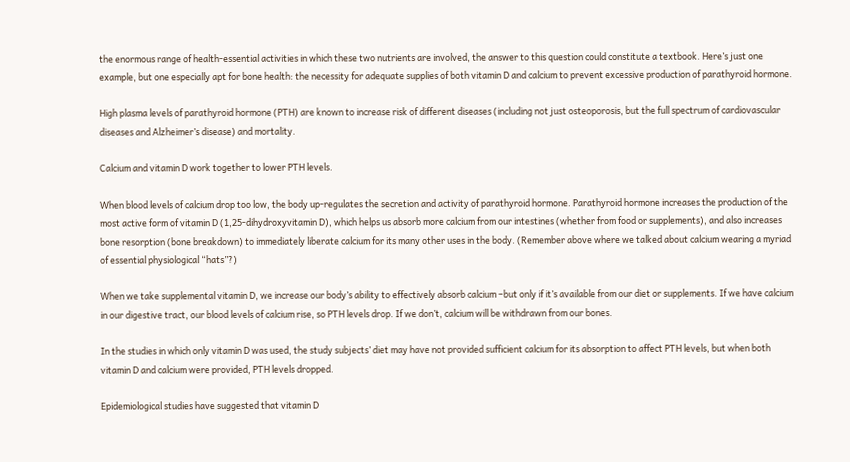the enormous range of health-essential activities in which these two nutrients are involved, the answer to this question could constitute a textbook. Here’s just one example, but one especially apt for bone health: the necessity for adequate supplies of both vitamin D and calcium to prevent excessive production of parathyroid hormone.

High plasma levels of parathyroid hormone (PTH) are known to increase risk of different diseases (including not just osteoporosis, but the full spectrum of cardiovascular diseases and Alzheimer’s disease) and mortality.

Calcium and vitamin D work together to lower PTH levels.

When blood levels of calcium drop too low, the body up-regulates the secretion and activity of parathyroid hormone. Parathyroid hormone increases the production of the most active form of vitamin D (1,25-dihydroxyvitamin D), which helps us absorb more calcium from our intestines (whether from food or supplements), and also increases bone resorption (bone breakdown) to immediately liberate calcium for its many other uses in the body. (Remember above where we talked about calcium wearing a myriad of essential physiological “hats”?)

When we take supplemental vitamin D, we increase our body’s ability to effectively absorb calcium –but only if it’s available from our diet or supplements. If we have calcium in our digestive tract, our blood levels of calcium rise, so PTH levels drop. If we don’t, calcium will be withdrawn from our bones.

In the studies in which only vitamin D was used, the study subjects’ diet may have not provided sufficient calcium for its absorption to affect PTH levels, but when both vitamin D and calcium were provided, PTH levels dropped.

Epidemiological studies have suggested that vitamin D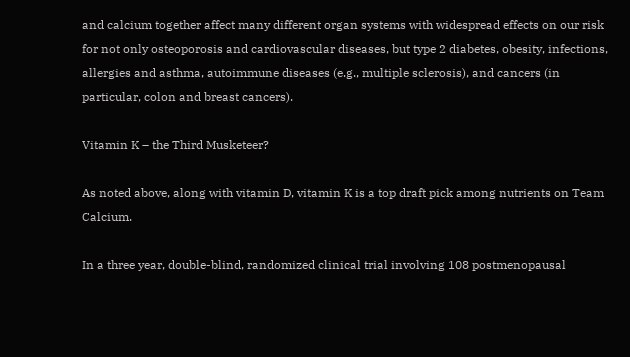and calcium together affect many different organ systems with widespread effects on our risk for not only osteoporosis and cardiovascular diseases, but type 2 diabetes, obesity, infections, allergies and asthma, autoimmune diseases (e.g., multiple sclerosis), and cancers (in particular, colon and breast cancers).

Vitamin K – the Third Musketeer?

As noted above, along with vitamin D, vitamin K is a top draft pick among nutrients on Team Calcium.

In a three year, double-blind, randomized clinical trial involving 108 postmenopausal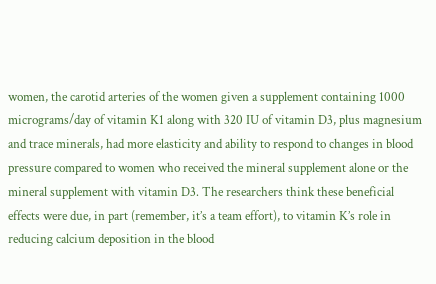women, the carotid arteries of the women given a supplement containing 1000 micrograms/day of vitamin K1 along with 320 IU of vitamin D3, plus magnesium and trace minerals, had more elasticity and ability to respond to changes in blood pressure compared to women who received the mineral supplement alone or the mineral supplement with vitamin D3. The researchers think these beneficial effects were due, in part (remember, it’s a team effort), to vitamin K’s role in reducing calcium deposition in the blood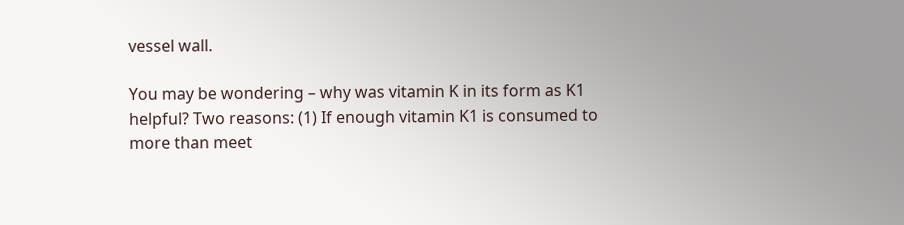vessel wall.

You may be wondering – why was vitamin K in its form as K1 helpful? Two reasons: (1) If enough vitamin K1 is consumed to more than meet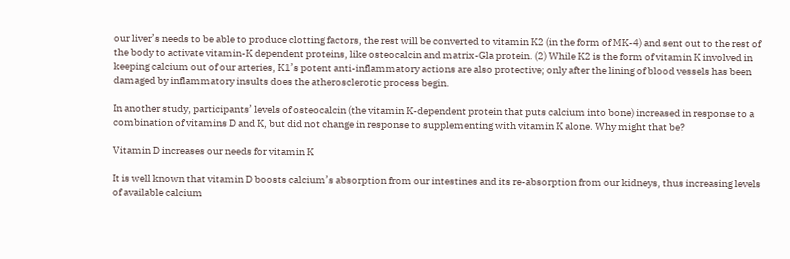our liver’s needs to be able to produce clotting factors, the rest will be converted to vitamin K2 (in the form of MK-4) and sent out to the rest of the body to activate vitamin-K dependent proteins, like osteocalcin and matrix-Gla protein. (2) While K2 is the form of vitamin K involved in keeping calcium out of our arteries, K1’s potent anti-inflammatory actions are also protective; only after the lining of blood vessels has been damaged by inflammatory insults does the atherosclerotic process begin.

In another study, participants’ levels of osteocalcin (the vitamin K-dependent protein that puts calcium into bone) increased in response to a combination of vitamins D and K, but did not change in response to supplementing with vitamin K alone. Why might that be?

Vitamin D increases our needs for vitamin K

It is well known that vitamin D boosts calcium’s absorption from our intestines and its re-absorption from our kidneys, thus increasing levels of available calcium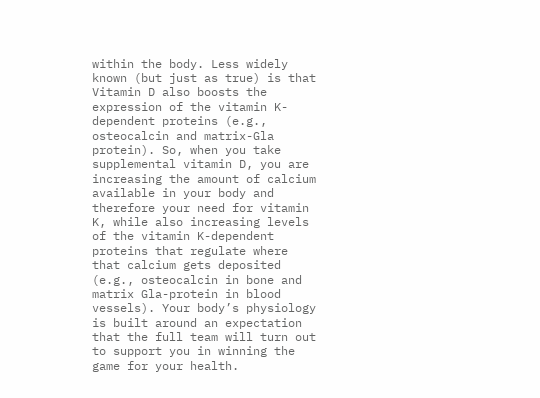within the body. Less widely known (but just as true) is that Vitamin D also boosts the expression of the vitamin K-dependent proteins (e.g., osteocalcin and matrix-Gla protein). So, when you take supplemental vitamin D, you are increasing the amount of calcium available in your body and therefore your need for vitamin K, while also increasing levels of the vitamin K-dependent proteins that regulate where that calcium gets deposited (e.g., osteocalcin in bone and matrix Gla-protein in blood vessels). Your body’s physiology is built around an expectation that the full team will turn out to support you in winning the game for your health.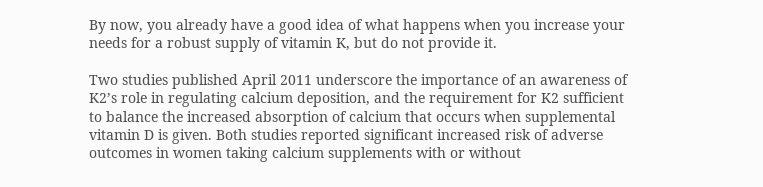By now, you already have a good idea of what happens when you increase your needs for a robust supply of vitamin K, but do not provide it.

Two studies published April 2011 underscore the importance of an awareness of K2’s role in regulating calcium deposition, and the requirement for K2 sufficient to balance the increased absorption of calcium that occurs when supplemental vitamin D is given. Both studies reported significant increased risk of adverse outcomes in women taking calcium supplements with or without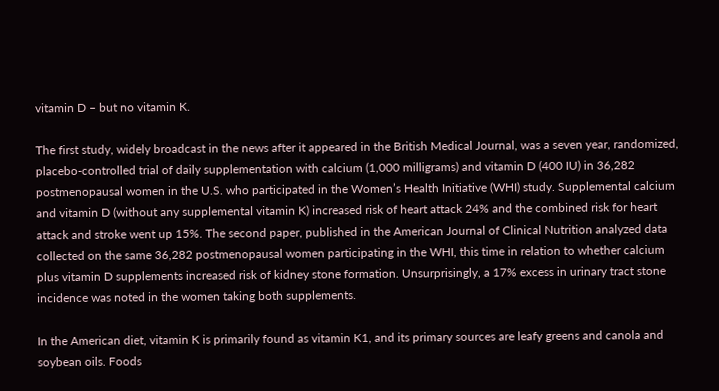vitamin D – but no vitamin K.

The first study, widely broadcast in the news after it appeared in the British Medical Journal, was a seven year, randomized, placebo-controlled trial of daily supplementation with calcium (1,000 milligrams) and vitamin D (400 IU) in 36,282 postmenopausal women in the U.S. who participated in the Women’s Health Initiative (WHI) study. Supplemental calcium and vitamin D (without any supplemental vitamin K) increased risk of heart attack 24% and the combined risk for heart attack and stroke went up 15%. The second paper, published in the American Journal of Clinical Nutrition analyzed data collected on the same 36,282 postmenopausal women participating in the WHI, this time in relation to whether calcium plus vitamin D supplements increased risk of kidney stone formation. Unsurprisingly, a 17% excess in urinary tract stone incidence was noted in the women taking both supplements.

In the American diet, vitamin K is primarily found as vitamin K1, and its primary sources are leafy greens and canola and soybean oils. Foods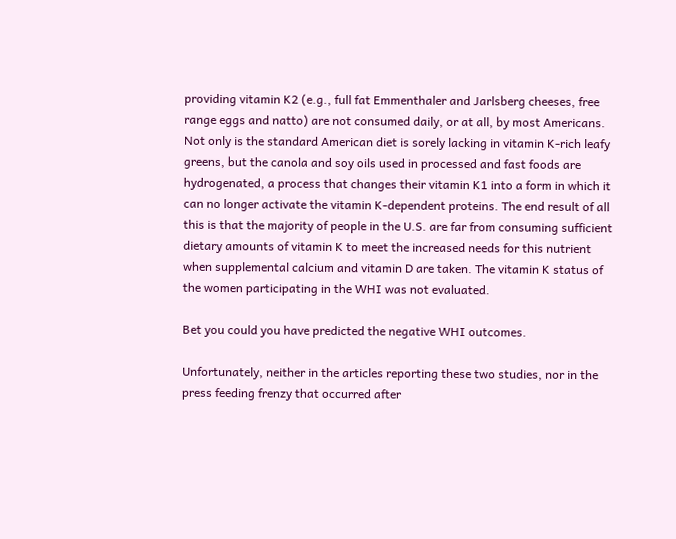providing vitamin K2 (e.g., full fat Emmenthaler and Jarlsberg cheeses, free range eggs and natto) are not consumed daily, or at all, by most Americans. Not only is the standard American diet is sorely lacking in vitamin K-rich leafy greens, but the canola and soy oils used in processed and fast foods are hydrogenated, a process that changes their vitamin K1 into a form in which it can no longer activate the vitamin K-dependent proteins. The end result of all this is that the majority of people in the U.S. are far from consuming sufficient dietary amounts of vitamin K to meet the increased needs for this nutrient when supplemental calcium and vitamin D are taken. The vitamin K status of the women participating in the WHI was not evaluated.

Bet you could you have predicted the negative WHI outcomes.

Unfortunately, neither in the articles reporting these two studies, nor in the press feeding frenzy that occurred after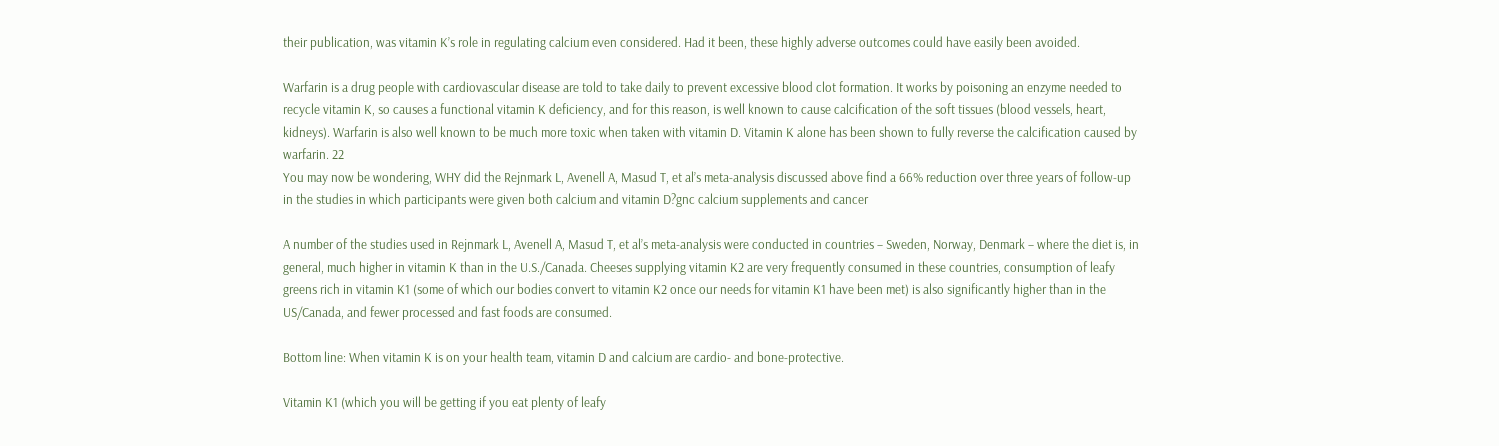their publication, was vitamin K’s role in regulating calcium even considered. Had it been, these highly adverse outcomes could have easily been avoided.

Warfarin is a drug people with cardiovascular disease are told to take daily to prevent excessive blood clot formation. It works by poisoning an enzyme needed to recycle vitamin K, so causes a functional vitamin K deficiency, and for this reason, is well known to cause calcification of the soft tissues (blood vessels, heart, kidneys). Warfarin is also well known to be much more toxic when taken with vitamin D. Vitamin K alone has been shown to fully reverse the calcification caused by warfarin. 22
You may now be wondering, WHY did the Rejnmark L, Avenell A, Masud T, et al’s meta-analysis discussed above find a 66% reduction over three years of follow-up in the studies in which participants were given both calcium and vitamin D?gnc calcium supplements and cancer

A number of the studies used in Rejnmark L, Avenell A, Masud T, et al’s meta-analysis were conducted in countries – Sweden, Norway, Denmark – where the diet is, in general, much higher in vitamin K than in the U.S./Canada. Cheeses supplying vitamin K2 are very frequently consumed in these countries, consumption of leafy greens rich in vitamin K1 (some of which our bodies convert to vitamin K2 once our needs for vitamin K1 have been met) is also significantly higher than in the US/Canada, and fewer processed and fast foods are consumed.

Bottom line: When vitamin K is on your health team, vitamin D and calcium are cardio- and bone-protective.

Vitamin K1 (which you will be getting if you eat plenty of leafy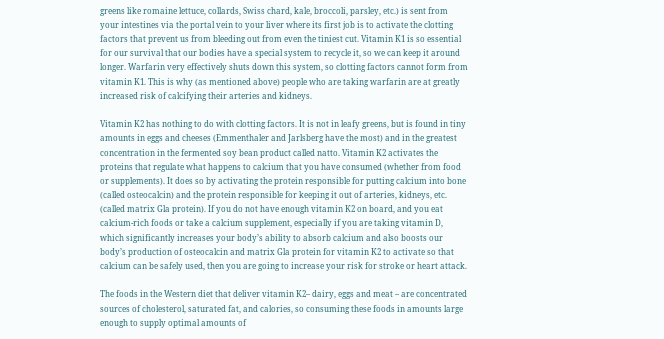greens like romaine lettuce, collards, Swiss chard, kale, broccoli, parsley, etc.) is sent from your intestines via the portal vein to your liver where its first job is to activate the clotting factors that prevent us from bleeding out from even the tiniest cut. Vitamin K1 is so essential for our survival that our bodies have a special system to recycle it, so we can keep it around longer. Warfarin very effectively shuts down this system, so clotting factors cannot form from vitamin K1. This is why (as mentioned above) people who are taking warfarin are at greatly increased risk of calcifying their arteries and kidneys.

Vitamin K2 has nothing to do with clotting factors. It is not in leafy greens, but is found in tiny amounts in eggs and cheeses (Emmenthaler and Jarlsberg have the most) and in the greatest concentration in the fermented soy bean product called natto. Vitamin K2 activates the proteins that regulate what happens to calcium that you have consumed (whether from food or supplements). It does so by activating the protein responsible for putting calcium into bone (called osteocalcin) and the protein responsible for keeping it out of arteries, kidneys, etc. (called matrix Gla protein). If you do not have enough vitamin K2 on board, and you eat calcium-rich foods or take a calcium supplement, especially if you are taking vitamin D, which significantly increases your body’s ability to absorb calcium and also boosts our body’s production of osteocalcin and matrix Gla protein for vitamin K2 to activate so that calcium can be safely used, then you are going to increase your risk for stroke or heart attack.

The foods in the Western diet that deliver vitamin K2– dairy, eggs and meat – are concentrated sources of cholesterol, saturated fat, and calories, so consuming these foods in amounts large enough to supply optimal amounts of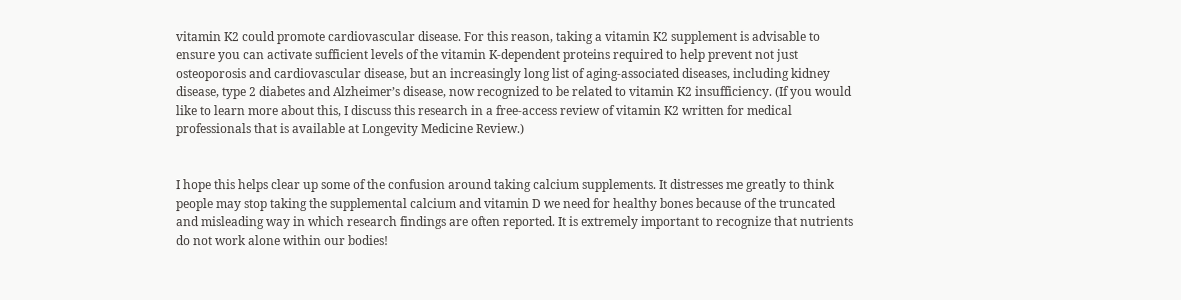vitamin K2 could promote cardiovascular disease. For this reason, taking a vitamin K2 supplement is advisable to ensure you can activate sufficient levels of the vitamin K-dependent proteins required to help prevent not just osteoporosis and cardiovascular disease, but an increasingly long list of aging-associated diseases, including kidney disease, type 2 diabetes and Alzheimer’s disease, now recognized to be related to vitamin K2 insufficiency. (If you would like to learn more about this, I discuss this research in a free-access review of vitamin K2 written for medical professionals that is available at Longevity Medicine Review.)


I hope this helps clear up some of the confusion around taking calcium supplements. It distresses me greatly to think people may stop taking the supplemental calcium and vitamin D we need for healthy bones because of the truncated and misleading way in which research findings are often reported. It is extremely important to recognize that nutrients do not work alone within our bodies!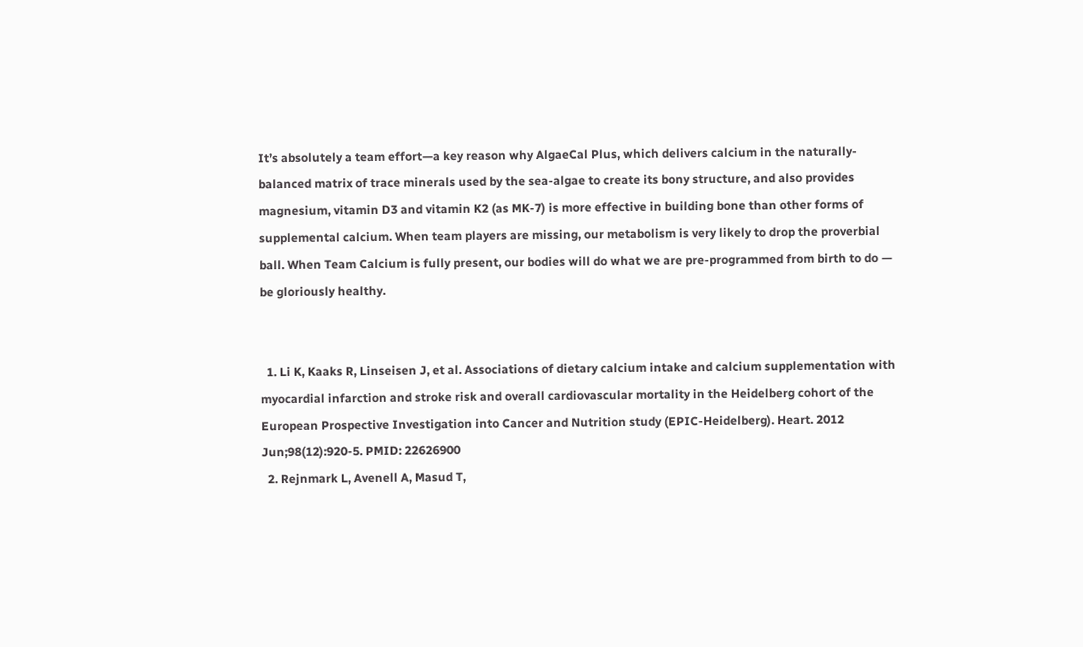It’s absolutely a team effort—a key reason why AlgaeCal Plus, which delivers calcium in the naturally-balanced matrix of trace minerals used by the sea-algae to create its bony structure, and also provides magnesium, vitamin D3 and vitamin K2 (as MK-7) is more effective in building bone than other forms of supplemental calcium. When team players are missing, our metabolism is very likely to drop the proverbial ball. When Team Calcium is fully present, our bodies will do what we are pre-programmed from birth to do — be gloriously healthy.


  1. Li K, Kaaks R, Linseisen J, et al. Associations of dietary calcium intake and calcium supplementation with myocardial infarction and stroke risk and overall cardiovascular mortality in the Heidelberg cohort of the European Prospective Investigation into Cancer and Nutrition study (EPIC-Heidelberg). Heart. 2012 Jun;98(12):920-5. PMID: 22626900
  2. Rejnmark L, Avenell A, Masud T,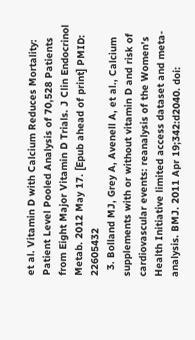et al. Vitamin D with Calcium Reduces Mortality: Patient Level Pooled Analysis of 70,528 Patients from Eight Major Vitamin D Trials. J Clin Endocrinol Metab. 2012 May 17. [Epub ahead of print] PMID: 22605432
  3. Bolland MJ, Grey A, Avenell A, et al., Calcium supplements with or without vitamin D and risk of cardiovascular events: reanalysis of the Women’s Health Initiative limited access dataset and meta-analysis. BMJ. 2011 Apr 19;342:d2040. doi: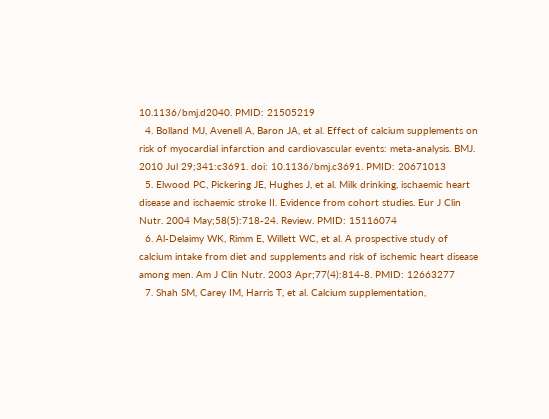10.1136/bmj.d2040. PMID: 21505219
  4. Bolland MJ, Avenell A, Baron JA, et al. Effect of calcium supplements on risk of myocardial infarction and cardiovascular events: meta-analysis. BMJ. 2010 Jul 29;341:c3691. doi: 10.1136/bmj.c3691. PMID: 20671013
  5. Elwood PC, Pickering JE, Hughes J, et al. Milk drinking, ischaemic heart disease and ischaemic stroke II. Evidence from cohort studies. Eur J Clin Nutr. 2004 May;58(5):718-24. Review. PMID: 15116074
  6. Al-Delaimy WK, Rimm E, Willett WC, et al. A prospective study of calcium intake from diet and supplements and risk of ischemic heart disease among men. Am J Clin Nutr. 2003 Apr;77(4):814-8. PMID: 12663277
  7. Shah SM, Carey IM, Harris T, et al. Calcium supplementation,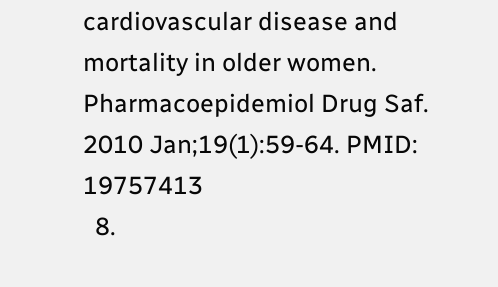cardiovascular disease and mortality in older women. Pharmacoepidemiol Drug Saf. 2010 Jan;19(1):59-64. PMID: 19757413
  8.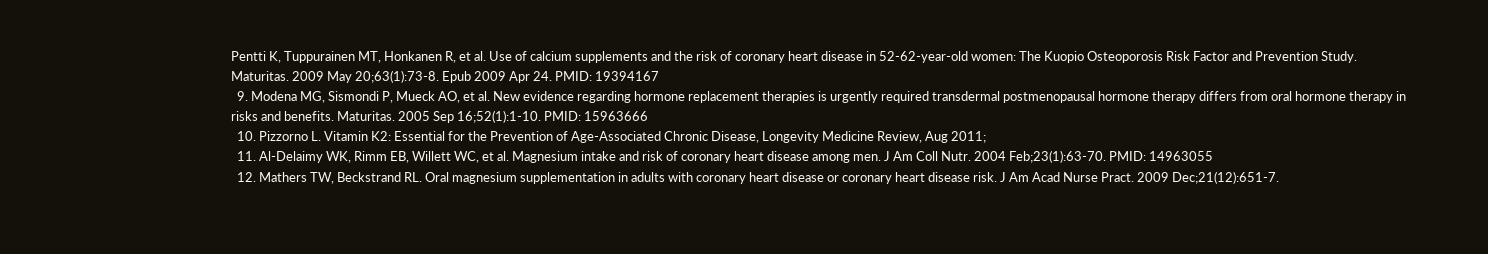Pentti K, Tuppurainen MT, Honkanen R, et al. Use of calcium supplements and the risk of coronary heart disease in 52-62-year-old women: The Kuopio Osteoporosis Risk Factor and Prevention Study. Maturitas. 2009 May 20;63(1):73-8. Epub 2009 Apr 24. PMID: 19394167
  9. Modena MG, Sismondi P, Mueck AO, et al. New evidence regarding hormone replacement therapies is urgently required transdermal postmenopausal hormone therapy differs from oral hormone therapy in risks and benefits. Maturitas. 2005 Sep 16;52(1):1-10. PMID: 15963666
  10. Pizzorno L. Vitamin K2: Essential for the Prevention of Age-Associated Chronic Disease, Longevity Medicine Review, Aug 2011;
  11. Al-Delaimy WK, Rimm EB, Willett WC, et al. Magnesium intake and risk of coronary heart disease among men. J Am Coll Nutr. 2004 Feb;23(1):63-70. PMID: 14963055
  12. Mathers TW, Beckstrand RL. Oral magnesium supplementation in adults with coronary heart disease or coronary heart disease risk. J Am Acad Nurse Pract. 2009 Dec;21(12):651-7.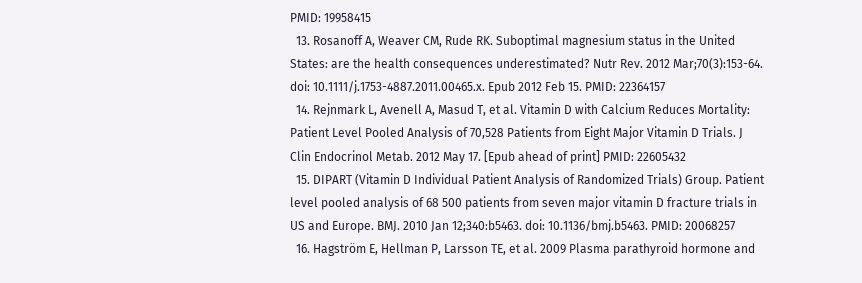PMID: 19958415
  13. Rosanoff A, Weaver CM, Rude RK. Suboptimal magnesium status in the United States: are the health consequences underestimated? Nutr Rev. 2012 Mar;70(3):153-64. doi: 10.1111/j.1753-4887.2011.00465.x. Epub 2012 Feb 15. PMID: 22364157
  14. Rejnmark L, Avenell A, Masud T, et al. Vitamin D with Calcium Reduces Mortality: Patient Level Pooled Analysis of 70,528 Patients from Eight Major Vitamin D Trials. J Clin Endocrinol Metab. 2012 May 17. [Epub ahead of print] PMID: 22605432
  15. DIPART (Vitamin D Individual Patient Analysis of Randomized Trials) Group. Patient level pooled analysis of 68 500 patients from seven major vitamin D fracture trials in US and Europe. BMJ. 2010 Jan 12;340:b5463. doi: 10.1136/bmj.b5463. PMID: 20068257
  16. Hagström E, Hellman P, Larsson TE, et al. 2009 Plasma parathyroid hormone and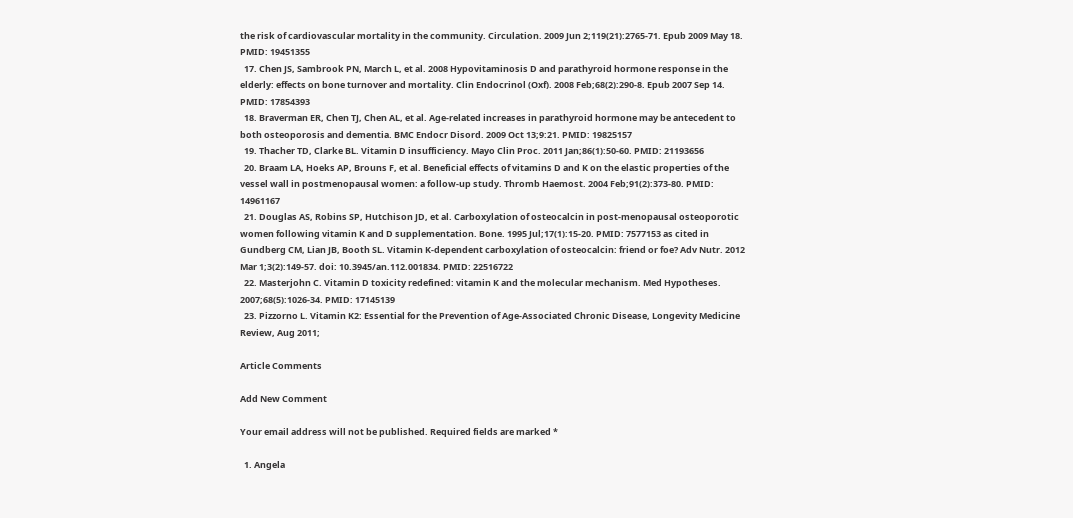the risk of cardiovascular mortality in the community. Circulation. 2009 Jun 2;119(21):2765-71. Epub 2009 May 18. PMID: 19451355
  17. Chen JS, Sambrook PN, March L, et al. 2008 Hypovitaminosis D and parathyroid hormone response in the elderly: effects on bone turnover and mortality. Clin Endocrinol (Oxf). 2008 Feb;68(2):290-8. Epub 2007 Sep 14. PMID: 17854393
  18. Braverman ER, Chen TJ, Chen AL, et al. Age-related increases in parathyroid hormone may be antecedent to both osteoporosis and dementia. BMC Endocr Disord. 2009 Oct 13;9:21. PMID: 19825157
  19. Thacher TD, Clarke BL. Vitamin D insufficiency. Mayo Clin Proc. 2011 Jan;86(1):50-60. PMID: 21193656
  20. Braam LA, Hoeks AP, Brouns F, et al. Beneficial effects of vitamins D and K on the elastic properties of the vessel wall in postmenopausal women: a follow-up study. Thromb Haemost. 2004 Feb;91(2):373-80. PMID: 14961167
  21. Douglas AS, Robins SP, Hutchison JD, et al. Carboxylation of osteocalcin in post-menopausal osteoporotic women following vitamin K and D supplementation. Bone. 1995 Jul;17(1):15-20. PMID: 7577153 as cited in Gundberg CM, Lian JB, Booth SL. Vitamin K-dependent carboxylation of osteocalcin: friend or foe? Adv Nutr. 2012 Mar 1;3(2):149-57. doi: 10.3945/an.112.001834. PMID: 22516722
  22. Masterjohn C. Vitamin D toxicity redefined: vitamin K and the molecular mechanism. Med Hypotheses. 2007;68(5):1026-34. PMID: 17145139
  23. Pizzorno L. Vitamin K2: Essential for the Prevention of Age-Associated Chronic Disease, Longevity Medicine Review, Aug 2011;

Article Comments

Add New Comment

Your email address will not be published. Required fields are marked *

  1. Angela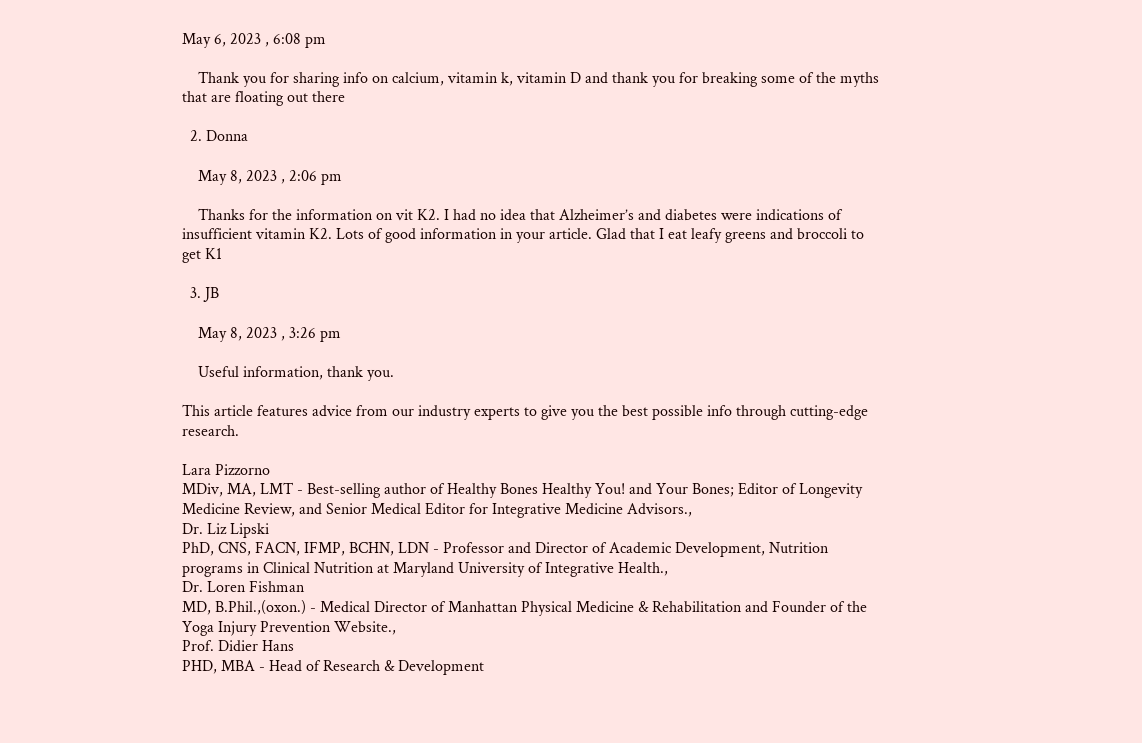May 6, 2023 , 6:08 pm

    Thank you for sharing info on calcium, vitamin k, vitamin D and thank you for breaking some of the myths that are floating out there

  2. Donna

    May 8, 2023 , 2:06 pm

    Thanks for the information on vit K2. I had no idea that Alzheimer’s and diabetes were indications of insufficient vitamin K2. Lots of good information in your article. Glad that I eat leafy greens and broccoli to get K1

  3. JB

    May 8, 2023 , 3:26 pm

    Useful information, thank you.

This article features advice from our industry experts to give you the best possible info through cutting-edge research.

Lara Pizzorno
MDiv, MA, LMT - Best-selling author of Healthy Bones Healthy You! and Your Bones; Editor of Longevity Medicine Review, and Senior Medical Editor for Integrative Medicine Advisors.,
Dr. Liz Lipski
PhD, CNS, FACN, IFMP, BCHN, LDN - Professor and Director of Academic Development, Nutrition programs in Clinical Nutrition at Maryland University of Integrative Health.,
Dr. Loren Fishman
MD, B.Phil.,(oxon.) - Medical Director of Manhattan Physical Medicine & Rehabilitation and Founder of the Yoga Injury Prevention Website.,
Prof. Didier Hans
PHD, MBA - Head of Research & Development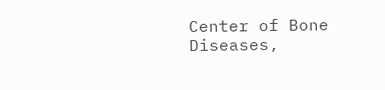Center of Bone Diseases,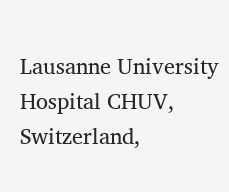Lausanne University Hospital CHUV, Switzerland,